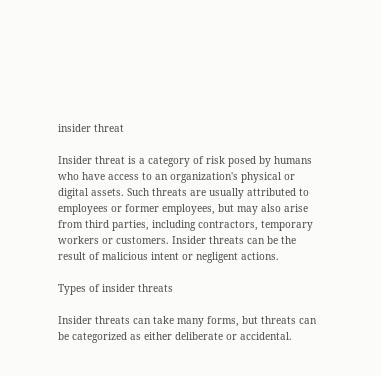insider threat

Insider threat is a category of risk posed by humans who have access to an organization's physical or digital assets. Such threats are usually attributed to employees or former employees, but may also arise from third parties, including contractors, temporary workers or customers. Insider threats can be the result of malicious intent or negligent actions.

Types of insider threats

Insider threats can take many forms, but threats can be categorized as either deliberate or accidental.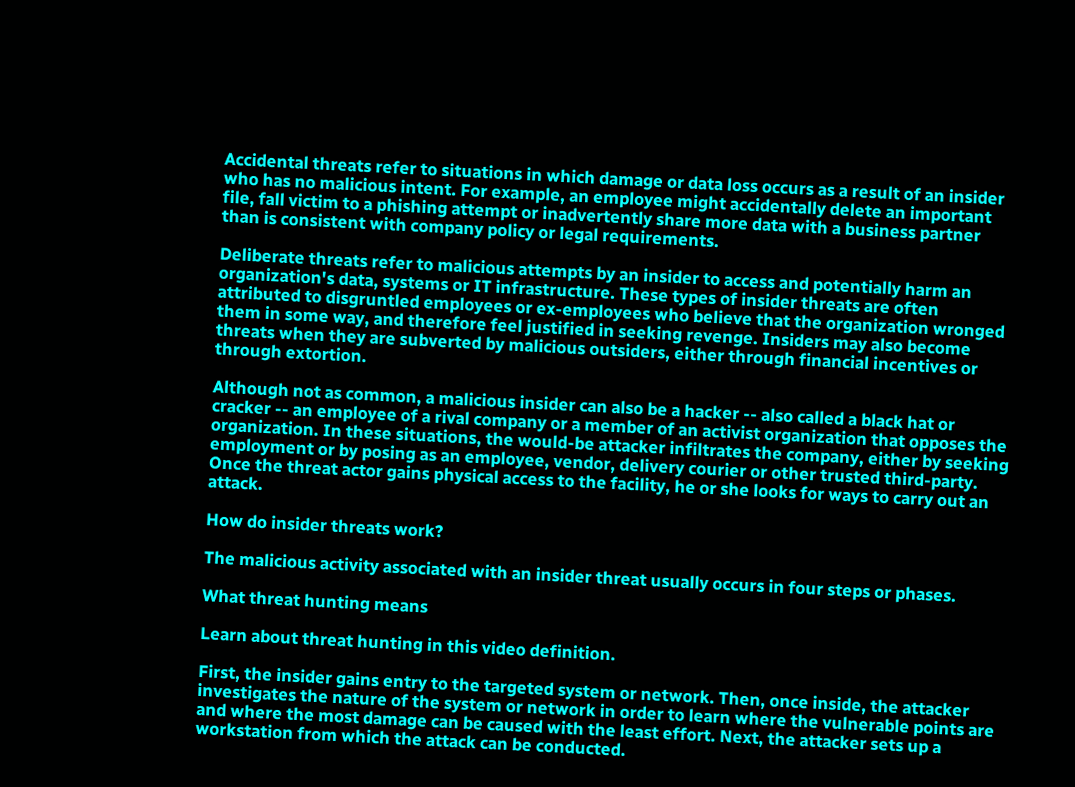Accidental threats refer to situations in which damage or data loss occurs as a result of an insider who has no malicious intent. For example, an employee might accidentally delete an important file, fall victim to a phishing attempt or inadvertently share more data with a business partner than is consistent with company policy or legal requirements.

Deliberate threats refer to malicious attempts by an insider to access and potentially harm an organization's data, systems or IT infrastructure. These types of insider threats are often attributed to disgruntled employees or ex-employees who believe that the organization wronged them in some way, and therefore feel justified in seeking revenge. Insiders may also become threats when they are subverted by malicious outsiders, either through financial incentives or through extortion.

Although not as common, a malicious insider can also be a hacker -- also called a black hat or cracker -- an employee of a rival company or a member of an activist organization that opposes the organization. In these situations, the would-be attacker infiltrates the company, either by seeking employment or by posing as an employee, vendor, delivery courier or other trusted third-party. Once the threat actor gains physical access to the facility, he or she looks for ways to carry out an attack.

How do insider threats work?

The malicious activity associated with an insider threat usually occurs in four steps or phases.

What threat hunting means

Learn about threat hunting in this video definition.

First, the insider gains entry to the targeted system or network. Then, once inside, the attacker investigates the nature of the system or network in order to learn where the vulnerable points are and where the most damage can be caused with the least effort. Next, the attacker sets up a workstation from which the attack can be conducted.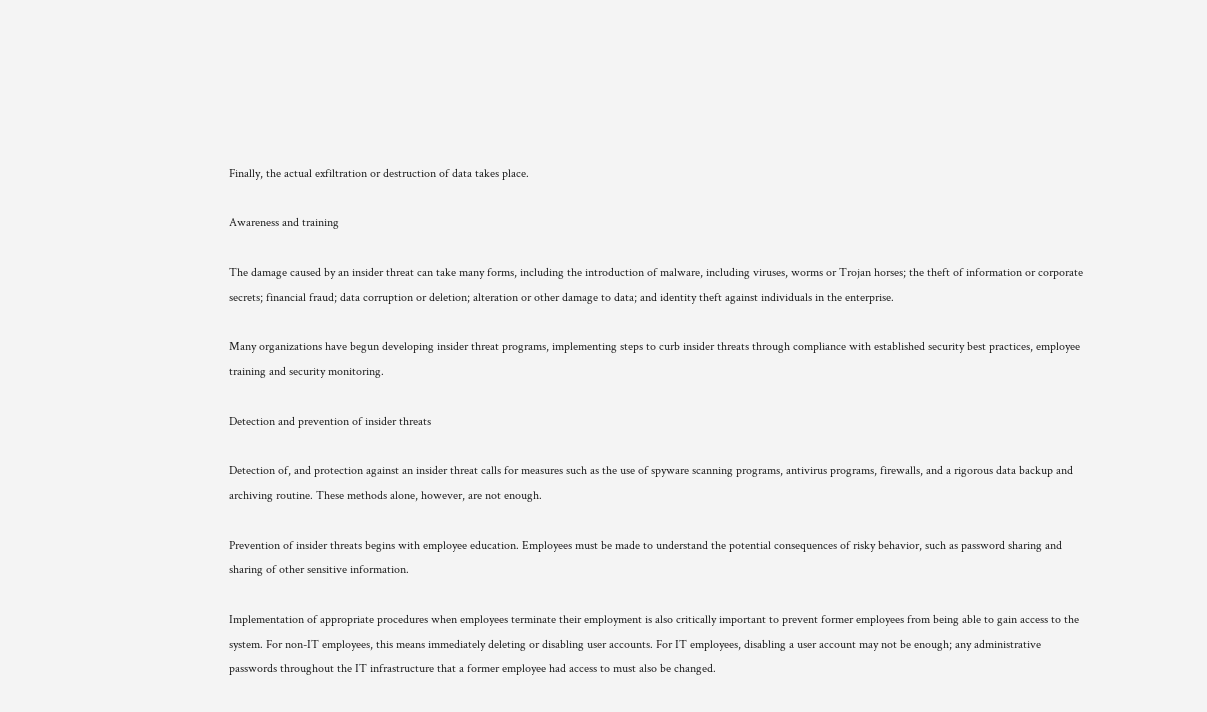Finally, the actual exfiltration or destruction of data takes place.

Awareness and training

The damage caused by an insider threat can take many forms, including the introduction of malware, including viruses, worms or Trojan horses; the theft of information or corporate secrets; financial fraud; data corruption or deletion; alteration or other damage to data; and identity theft against individuals in the enterprise.

Many organizations have begun developing insider threat programs, implementing steps to curb insider threats through compliance with established security best practices, employee training and security monitoring.

Detection and prevention of insider threats

Detection of, and protection against an insider threat calls for measures such as the use of spyware scanning programs, antivirus programs, firewalls, and a rigorous data backup and archiving routine. These methods alone, however, are not enough.

Prevention of insider threats begins with employee education. Employees must be made to understand the potential consequences of risky behavior, such as password sharing and sharing of other sensitive information.

Implementation of appropriate procedures when employees terminate their employment is also critically important to prevent former employees from being able to gain access to the system. For non-IT employees, this means immediately deleting or disabling user accounts. For IT employees, disabling a user account may not be enough; any administrative passwords throughout the IT infrastructure that a former employee had access to must also be changed.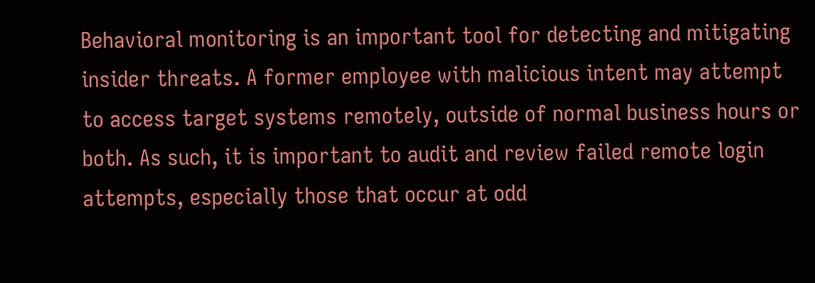Behavioral monitoring is an important tool for detecting and mitigating insider threats. A former employee with malicious intent may attempt to access target systems remotely, outside of normal business hours or both. As such, it is important to audit and review failed remote login attempts, especially those that occur at odd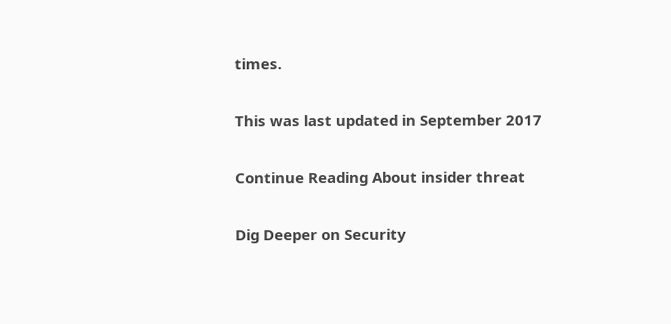times.

This was last updated in September 2017

Continue Reading About insider threat

Dig Deeper on Security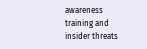awareness training and insider threats